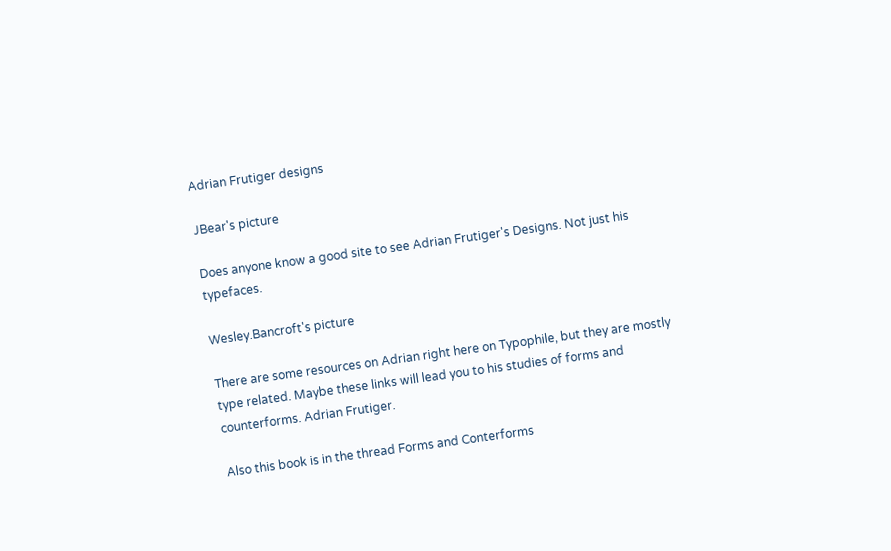Adrian Frutiger designs

JBear's picture

Does anyone know a good site to see Adrian Frutiger's Designs. Not just his typefaces.

Wesley.Bancroft's picture

There are some resources on Adrian right here on Typophile, but they are mostly type related. Maybe these links will lead you to his studies of forms and counterforms. Adrian Frutiger.

Also this book is in the thread Forms and Conterforms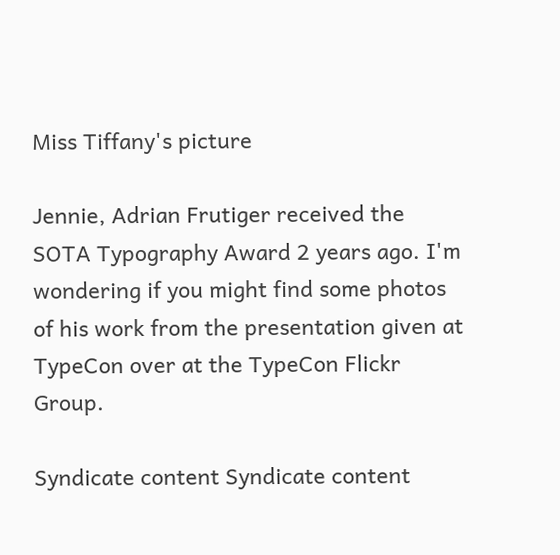Miss Tiffany's picture

Jennie, Adrian Frutiger received the SOTA Typography Award 2 years ago. I'm wondering if you might find some photos of his work from the presentation given at TypeCon over at the TypeCon Flickr Group.

Syndicate content Syndicate content